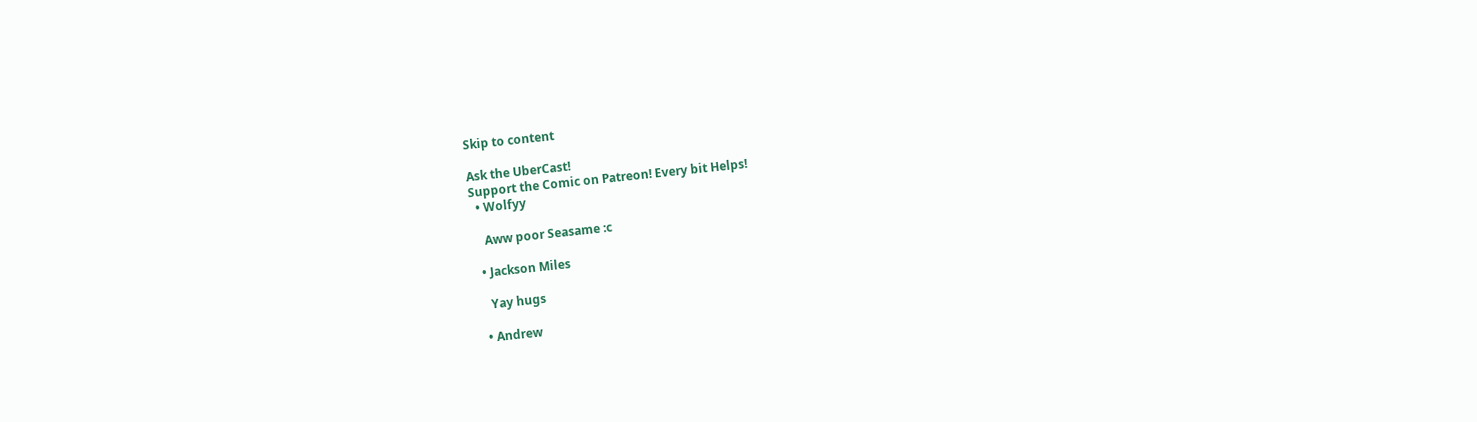Skip to content

Ask the UberCast!
Support the Comic on Patreon! Every bit Helps!
  • Wolfyy

    Aww poor Seasame :c

  • Jackson Miles

    Yay hugs

  • Andrew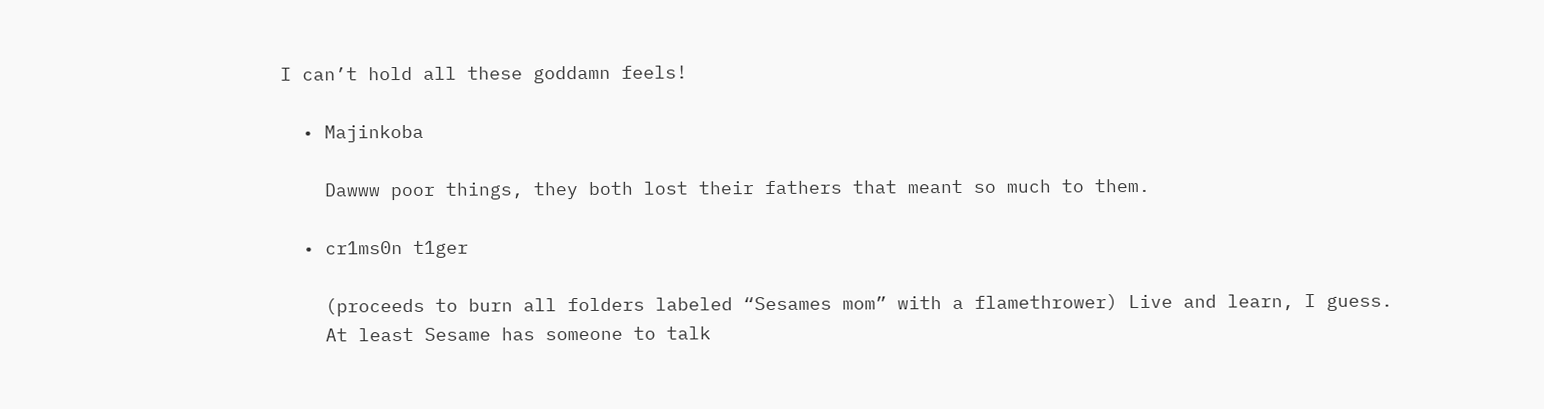I can’t hold all these goddamn feels!

  • Majinkoba

    Dawww poor things, they both lost their fathers that meant so much to them.

  • cr1ms0n t1ger

    (proceeds to burn all folders labeled “Sesames mom” with a flamethrower) Live and learn, I guess.
    At least Sesame has someone to talk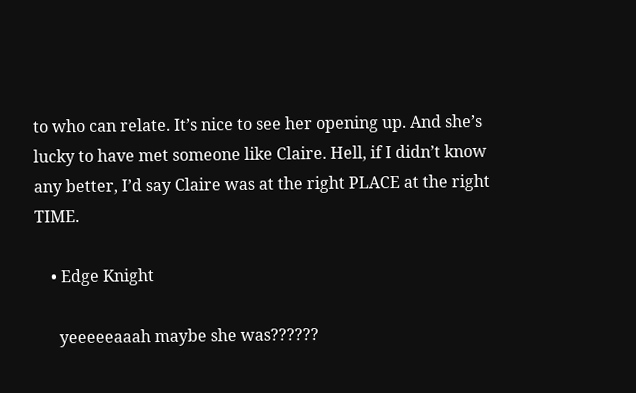to who can relate. It’s nice to see her opening up. And she’s lucky to have met someone like Claire. Hell, if I didn’t know any better, I’d say Claire was at the right PLACE at the right TIME.

    • Edge Knight

      yeeeeeaaah maybe she was??????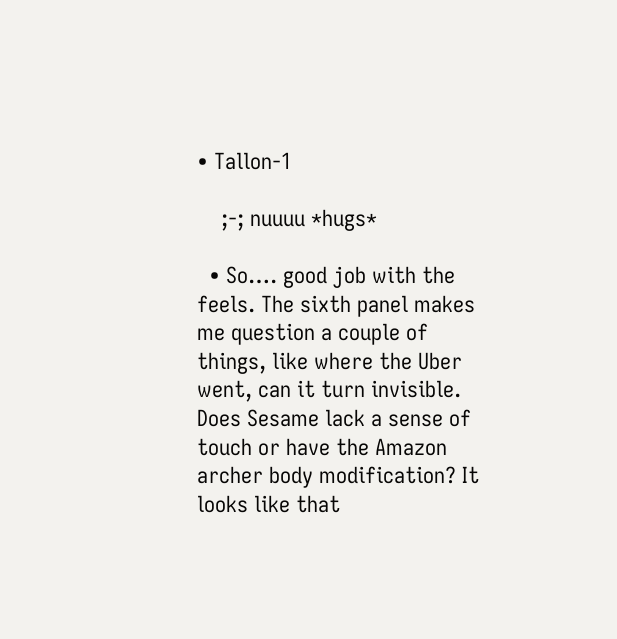• Tallon-1

    ;-; nuuuu *hugs*

  • So…. good job with the feels. The sixth panel makes me question a couple of things, like where the Uber went, can it turn invisible. Does Sesame lack a sense of touch or have the Amazon archer body modification? It looks like that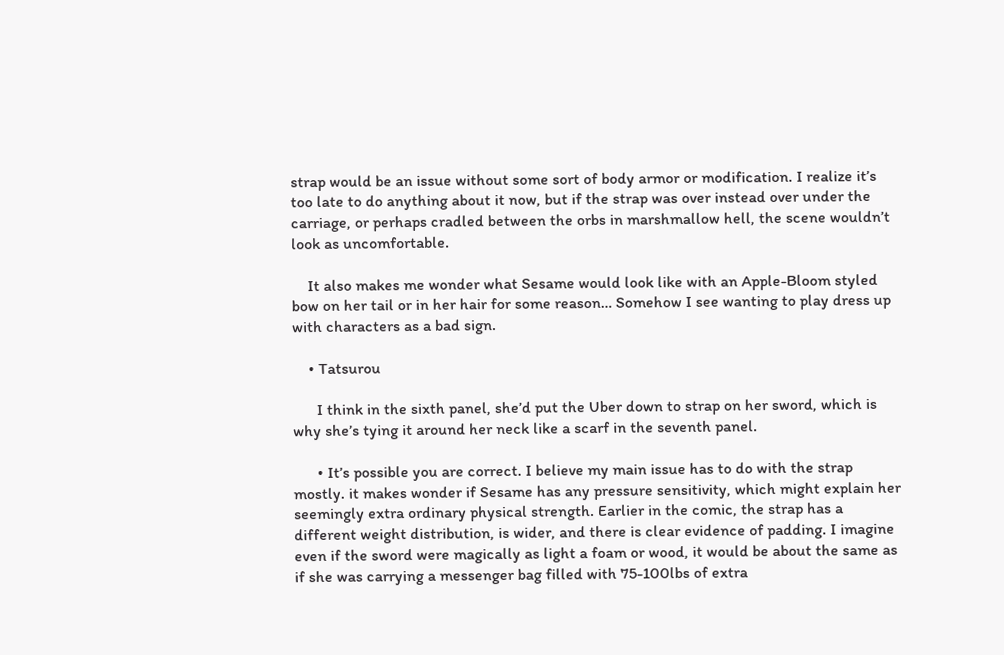strap would be an issue without some sort of body armor or modification. I realize it’s too late to do anything about it now, but if the strap was over instead over under the carriage, or perhaps cradled between the orbs in marshmallow hell, the scene wouldn’t look as uncomfortable.

    It also makes me wonder what Sesame would look like with an Apple-Bloom styled bow on her tail or in her hair for some reason… Somehow I see wanting to play dress up with characters as a bad sign.

    • Tatsurou

      I think in the sixth panel, she’d put the Uber down to strap on her sword, which is why she’s tying it around her neck like a scarf in the seventh panel.

      • It’s possible you are correct. I believe my main issue has to do with the strap mostly. it makes wonder if Sesame has any pressure sensitivity, which might explain her seemingly extra ordinary physical strength. Earlier in the comic, the strap has a different weight distribution, is wider, and there is clear evidence of padding. I imagine even if the sword were magically as light a foam or wood, it would be about the same as if she was carrying a messenger bag filled with 75-100lbs of extra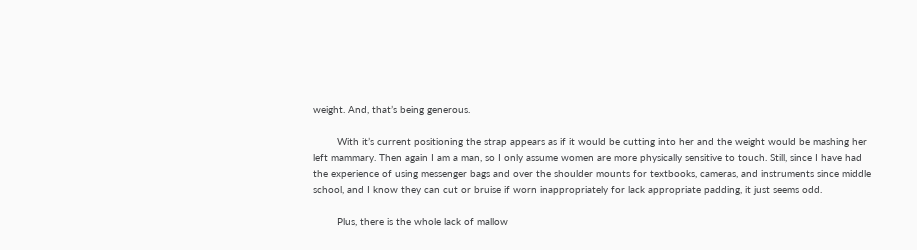weight. And, that’s being generous.

        With it’s current positioning the strap appears as if it would be cutting into her and the weight would be mashing her left mammary. Then again I am a man, so I only assume women are more physically sensitive to touch. Still, since I have had the experience of using messenger bags and over the shoulder mounts for textbooks, cameras, and instruments since middle school, and I know they can cut or bruise if worn inappropriately for lack appropriate padding, it just seems odd.

        Plus, there is the whole lack of mallow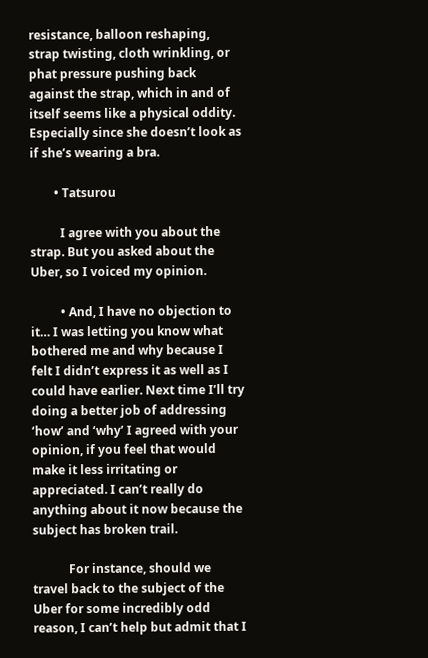resistance, balloon reshaping, strap twisting, cloth wrinkling, or phat pressure pushing back against the strap, which in and of itself seems like a physical oddity. Especially since she doesn’t look as if she’s wearing a bra.

        • Tatsurou

          I agree with you about the strap. But you asked about the Uber, so I voiced my opinion.

          • And, I have no objection to it… I was letting you know what bothered me and why because I felt I didn’t express it as well as I could have earlier. Next time I’ll try doing a better job of addressing ‘how’ and ‘why’ I agreed with your opinion, if you feel that would make it less irritating or appreciated. I can’t really do anything about it now because the subject has broken trail.

            For instance, should we travel back to the subject of the Uber for some incredibly odd reason, I can’t help but admit that I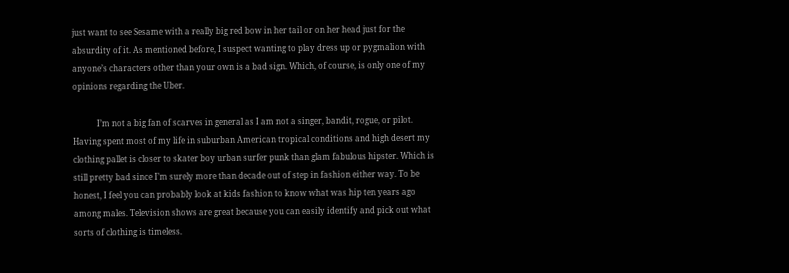just want to see Sesame with a really big red bow in her tail or on her head just for the absurdity of it. As mentioned before, I suspect wanting to play dress up or pygmalion with anyone’s characters other than your own is a bad sign. Which, of course, is only one of my opinions regarding the Uber.

            I’m not a big fan of scarves in general as I am not a singer, bandit, rogue, or pilot. Having spent most of my life in suburban American tropical conditions and high desert my clothing pallet is closer to skater boy urban surfer punk than glam fabulous hipster. Which is still pretty bad since I’m surely more than decade out of step in fashion either way. To be honest, I feel you can probably look at kids fashion to know what was hip ten years ago among males. Television shows are great because you can easily identify and pick out what sorts of clothing is timeless.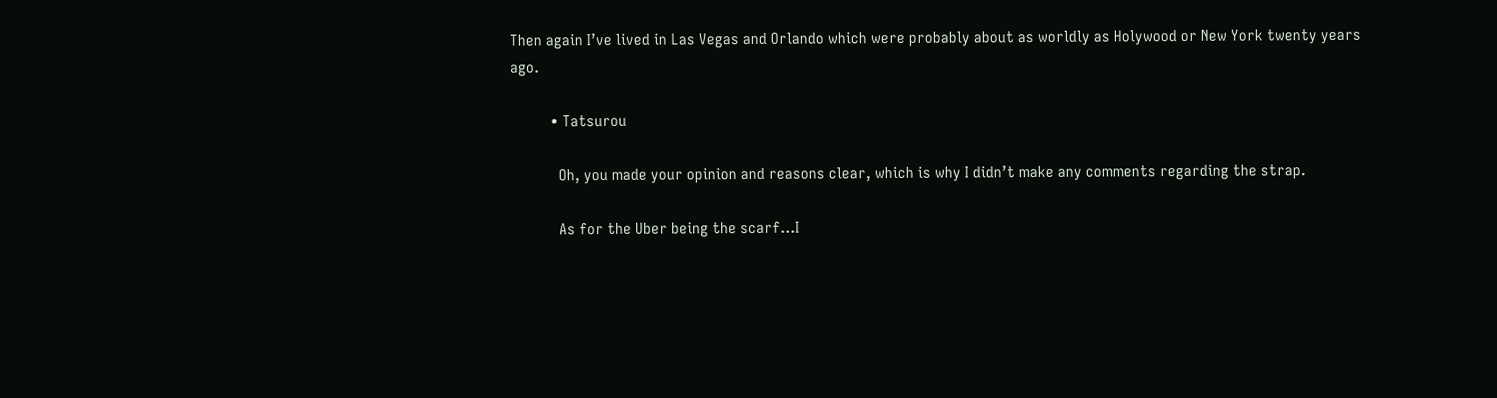Then again I’ve lived in Las Vegas and Orlando which were probably about as worldly as Holywood or New York twenty years ago.

          • Tatsurou

            Oh, you made your opinion and reasons clear, which is why I didn’t make any comments regarding the strap.

            As for the Uber being the scarf…I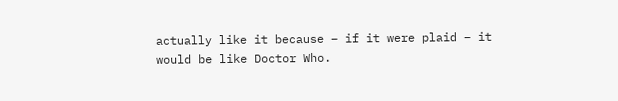actually like it because – if it were plaid – it would be like Doctor Who.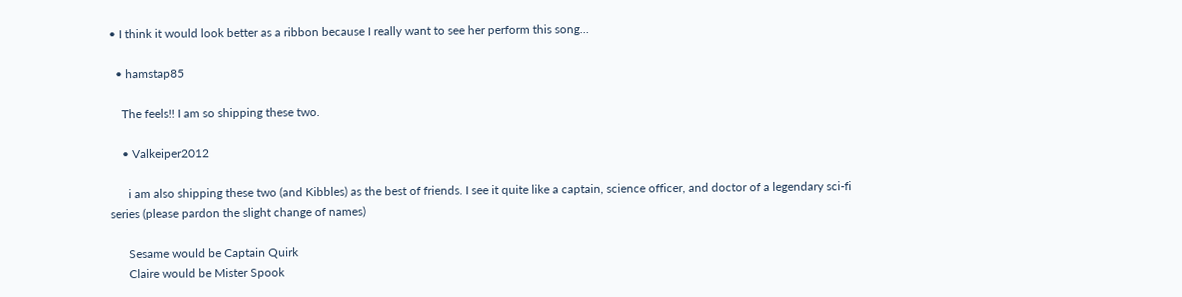• I think it would look better as a ribbon because I really want to see her perform this song…

  • hamstap85

    The feels!! I am so shipping these two.

    • Valkeiper2012

      i am also shipping these two (and Kibbles) as the best of friends. I see it quite like a captain, science officer, and doctor of a legendary sci-fi series (please pardon the slight change of names)

      Sesame would be Captain Quirk
      Claire would be Mister Spook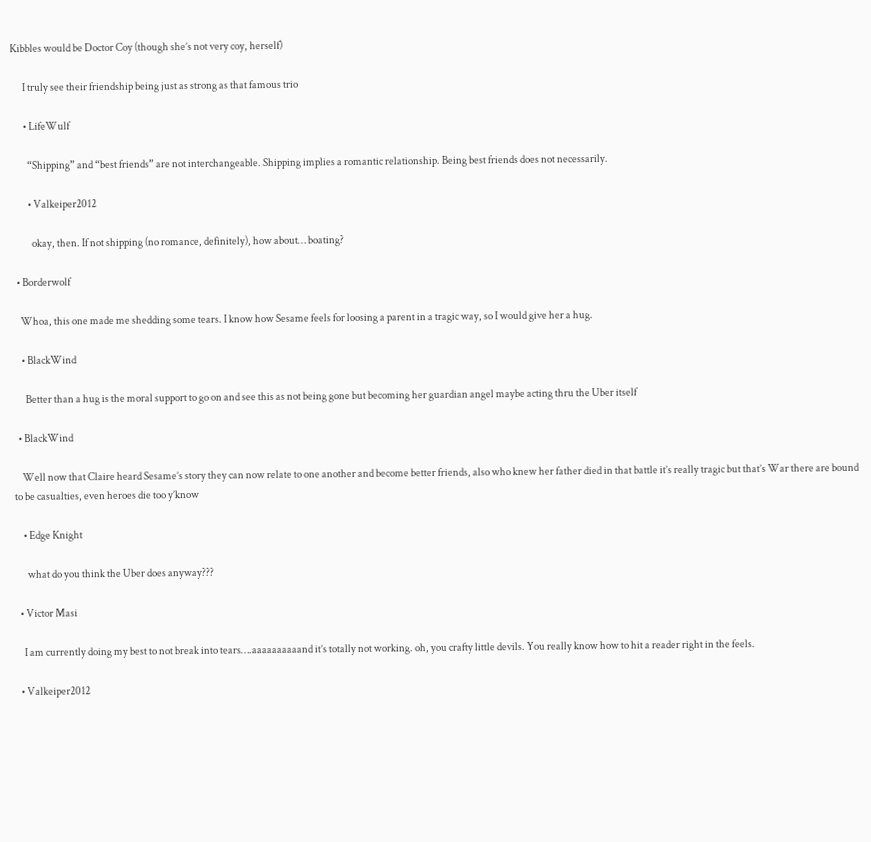Kibbles would be Doctor Coy (though she’s not very coy, herself)

      I truly see their friendship being just as strong as that famous trio

      • LifeWulf

        “Shipping” and “best friends” are not interchangeable. Shipping implies a romantic relationship. Being best friends does not necessarily.

        • Valkeiper2012

          okay, then. If not shipping (no romance, definitely), how about… boating?

  • Borderwolf

    Whoa, this one made me shedding some tears. I know how Sesame feels for loosing a parent in a tragic way, so I would give her a hug.

    • BlackWind

      Better than a hug is the moral support to go on and see this as not being gone but becoming her guardian angel maybe acting thru the Uber itself

  • BlackWind

    Well now that Claire heard Sesame’s story they can now relate to one another and become better friends, also who knew her father died in that battle it’s really tragic but that’s War there are bound to be casualties, even heroes die too y’know

    • Edge Knight

      what do you think the Uber does anyway???

  • Victor Masi

    I am currently doing my best to not break into tears….aaaaaaaaaand it’s totally not working. oh, you crafty little devils. You really know how to hit a reader right in the feels.

  • Valkeiper2012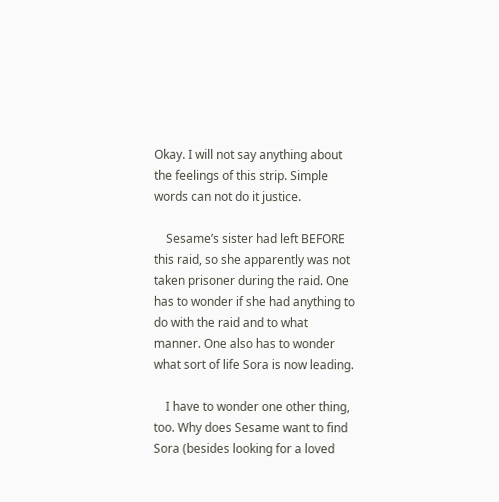Okay. I will not say anything about the feelings of this strip. Simple words can not do it justice.

    Sesame’s sister had left BEFORE this raid, so she apparently was not taken prisoner during the raid. One has to wonder if she had anything to do with the raid and to what manner. One also has to wonder what sort of life Sora is now leading.

    I have to wonder one other thing, too. Why does Sesame want to find Sora (besides looking for a loved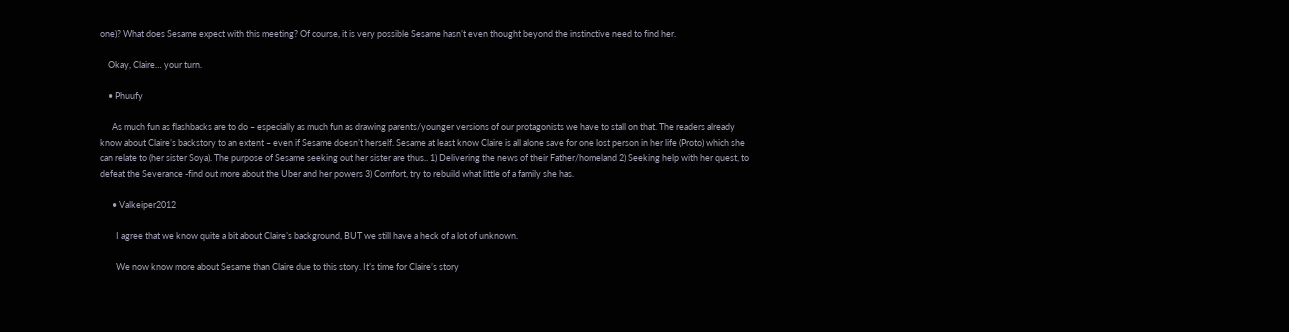one)? What does Sesame expect with this meeting? Of course, it is very possible Sesame hasn’t even thought beyond the instinctive need to find her.

    Okay, Claire… your turn.

    • Phuufy

      As much fun as flashbacks are to do – especially as much fun as drawing parents/younger versions of our protagonists we have to stall on that. The readers already know about Claire’s backstory to an extent – even if Sesame doesn’t herself. Sesame at least know Claire is all alone save for one lost person in her life (Proto) which she can relate to (her sister Soya). The purpose of Sesame seeking out her sister are thus.. 1) Delivering the news of their Father/homeland 2) Seeking help with her quest, to defeat the Severance -find out more about the Uber and her powers 3) Comfort, try to rebuild what little of a family she has.

      • Valkeiper2012

        I agree that we know quite a bit about Claire’s background, BUT we still have a heck of a lot of unknown.

        We now know more about Sesame than Claire due to this story. It’s time for Claire’s story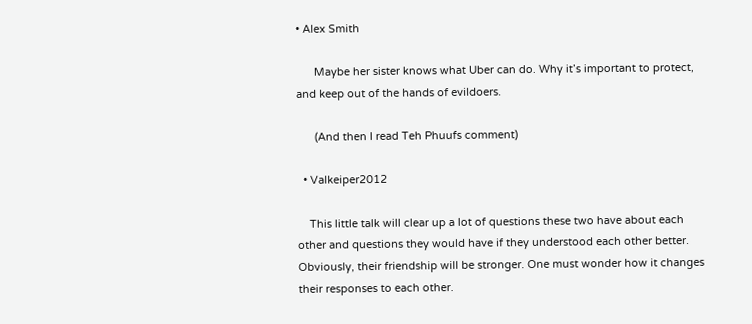• Alex Smith

      Maybe her sister knows what Uber can do. Why it’s important to protect, and keep out of the hands of evildoers.

      (And then I read Teh Phuufs comment)

  • Valkeiper2012

    This little talk will clear up a lot of questions these two have about each other and questions they would have if they understood each other better. Obviously, their friendship will be stronger. One must wonder how it changes their responses to each other.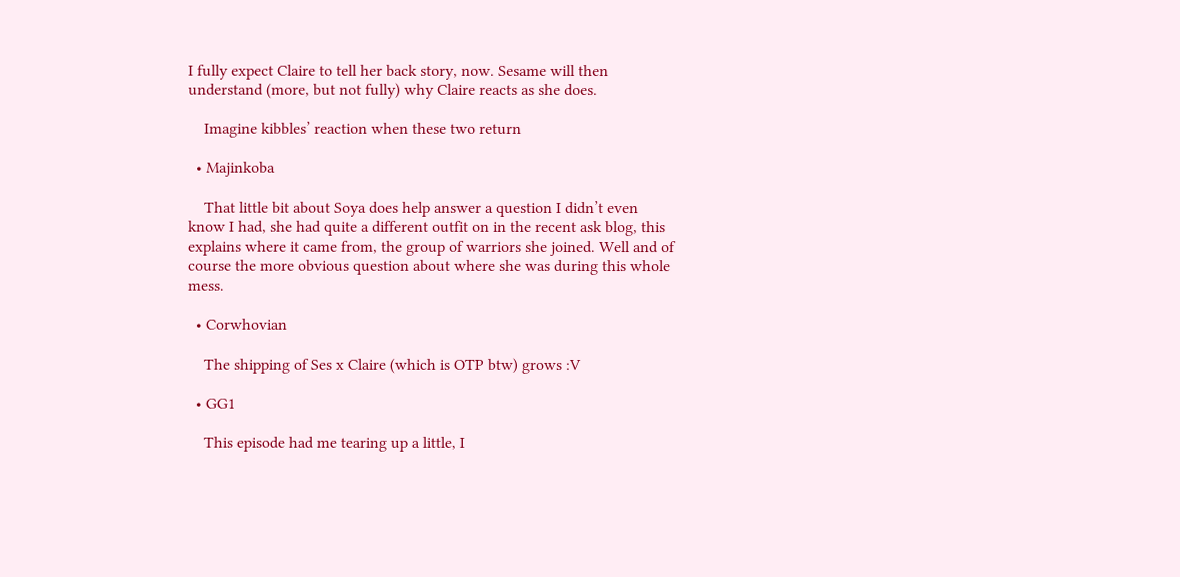I fully expect Claire to tell her back story, now. Sesame will then understand (more, but not fully) why Claire reacts as she does.

    Imagine kibbles’ reaction when these two return

  • Majinkoba

    That little bit about Soya does help answer a question I didn’t even know I had, she had quite a different outfit on in the recent ask blog, this explains where it came from, the group of warriors she joined. Well and of course the more obvious question about where she was during this whole mess.

  • Corwhovian

    The shipping of Ses x Claire (which is OTP btw) grows :V

  • GG1

    This episode had me tearing up a little, I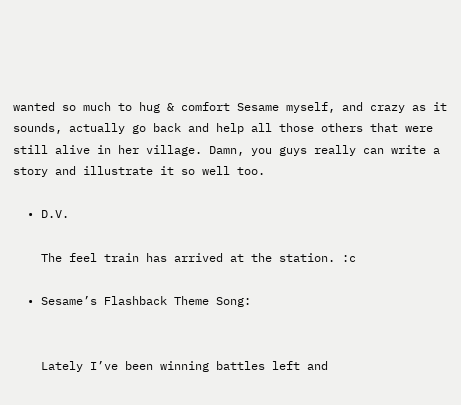wanted so much to hug & comfort Sesame myself, and crazy as it sounds, actually go back and help all those others that were still alive in her village. Damn, you guys really can write a story and illustrate it so well too.

  • D.V.

    The feel train has arrived at the station. :c

  • Sesame’s Flashback Theme Song:


    Lately I’ve been winning battles left and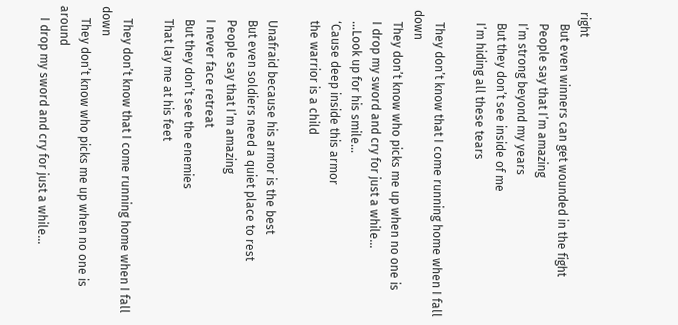right
    But even winners can get wounded in the fight
    People say that I’m amazing
    I’m strong beyond my years
    But they don’t see inside of me
    I’m hiding all these tears

    They don’t know that I come running home when I fall down
    They don’t know who picks me up when no one is
    I drop my sword and cry for just a while…
    …Look up for his smile…
    ‘Cause deep inside this armor
    the warrior is a child

    Unafraid because his armor is the best
    But even soldiers need a quiet place to rest
    People say that I’m amazing
    I never face retreat
    But they don’t see the enemies
    That lay me at his feet

    They don’t know that I come running home when I fall down
    They don’t know who picks me up when no one is around
    I drop my sword and cry for just a while…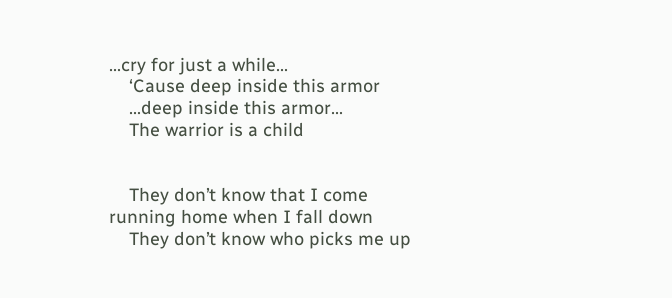…cry for just a while…
    ‘Cause deep inside this armor
    …deep inside this armor…
    The warrior is a child


    They don’t know that I come running home when I fall down
    They don’t know who picks me up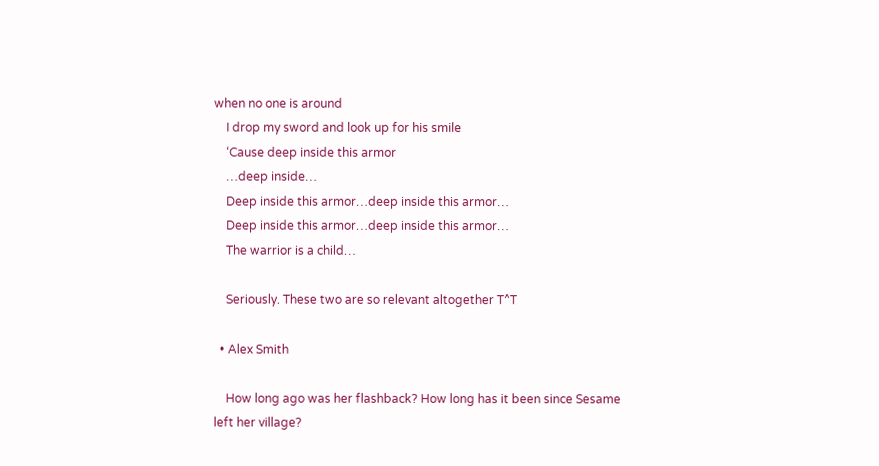when no one is around
    I drop my sword and look up for his smile
    ‘Cause deep inside this armor
    …deep inside…
    Deep inside this armor…deep inside this armor…
    Deep inside this armor…deep inside this armor…
    The warrior is a child…

    Seriously. These two are so relevant altogether T^T

  • Alex Smith

    How long ago was her flashback? How long has it been since Sesame left her village?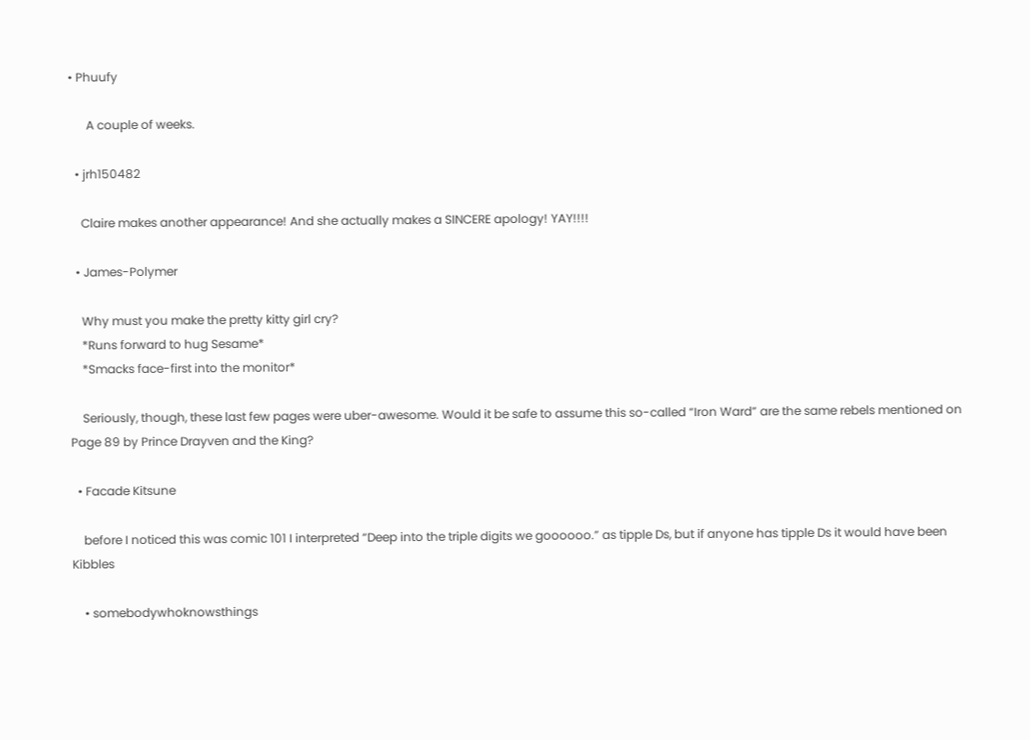• Phuufy

      A couple of weeks.

  • jrh150482

    Claire makes another appearance! And she actually makes a SINCERE apology! YAY!!!!

  • James-Polymer

    Why must you make the pretty kitty girl cry?
    *Runs forward to hug Sesame*
    *Smacks face-first into the monitor*

    Seriously, though, these last few pages were uber-awesome. Would it be safe to assume this so-called “Iron Ward” are the same rebels mentioned on Page 89 by Prince Drayven and the King?

  • Facade Kitsune

    before I noticed this was comic 101 I interpreted “Deep into the triple digits we goooooo.” as tipple Ds, but if anyone has tipple Ds it would have been Kibbles

    • somebodywhoknowsthings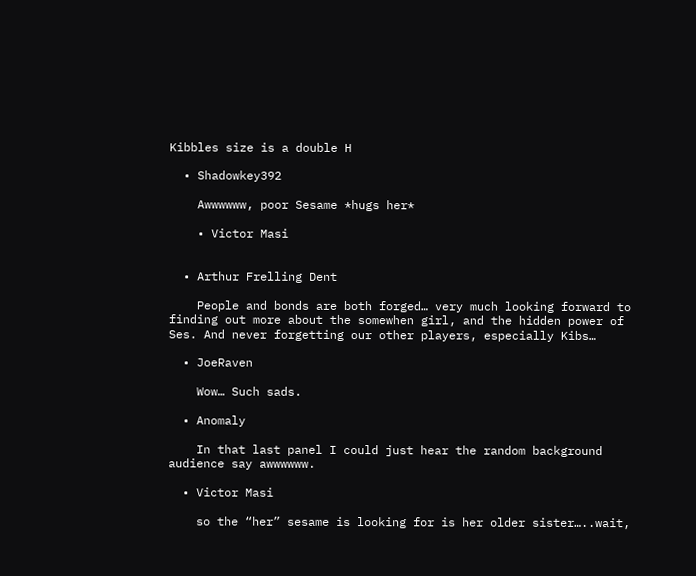Kibbles size is a double H

  • Shadowkey392

    Awwwwww, poor Sesame *hugs her*

    • Victor Masi


  • Arthur Frelling Dent

    People and bonds are both forged… very much looking forward to finding out more about the somewhen girl, and the hidden power of Ses. And never forgetting our other players, especially Kibs…

  • JoeRaven

    Wow… Such sads.

  • Anomaly

    In that last panel I could just hear the random background audience say awwwwww.

  • Victor Masi

    so the “her” sesame is looking for is her older sister…..wait,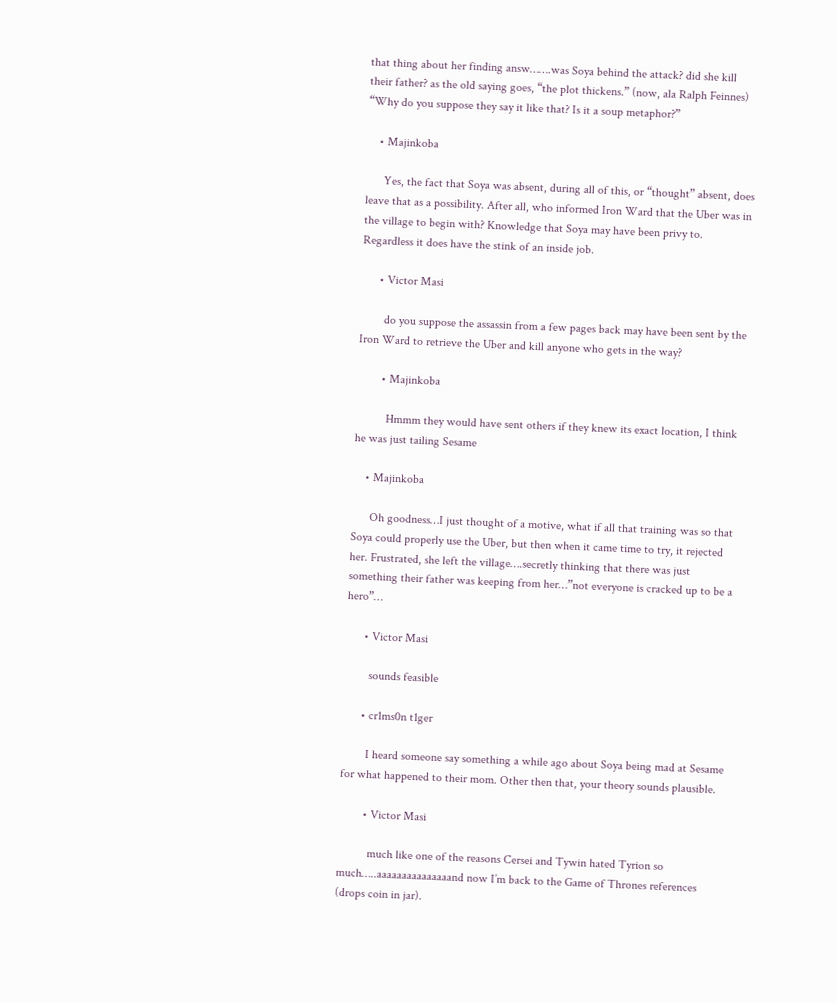that thing about her finding answ…….was Soya behind the attack? did she kill their father? as the old saying goes, “the plot thickens.” (now, ala Ralph Feinnes) “Why do you suppose they say it like that? Is it a soup metaphor?”

    • Majinkoba

      Yes, the fact that Soya was absent, during all of this, or “thought” absent, does leave that as a possibility. After all, who informed Iron Ward that the Uber was in the village to begin with? Knowledge that Soya may have been privy to. Regardless it does have the stink of an inside job.

      • Victor Masi

        do you suppose the assassin from a few pages back may have been sent by the Iron Ward to retrieve the Uber and kill anyone who gets in the way?

        • Majinkoba

          Hmmm they would have sent others if they knew its exact location, I think he was just tailing Sesame

    • Majinkoba

      Oh goodness…I just thought of a motive, what if all that training was so that Soya could properly use the Uber, but then when it came time to try, it rejected her. Frustrated, she left the village….secretly thinking that there was just something their father was keeping from her…”not everyone is cracked up to be a hero”…

      • Victor Masi

        sounds feasible

      • cr1ms0n t1ger

        I heard someone say something a while ago about Soya being mad at Sesame for what happened to their mom. Other then that, your theory sounds plausible.

        • Victor Masi

          much like one of the reasons Cersei and Tywin hated Tyrion so much…..aaaaaaaaaaaaaaand now I’m back to the Game of Thrones references (drops coin in jar).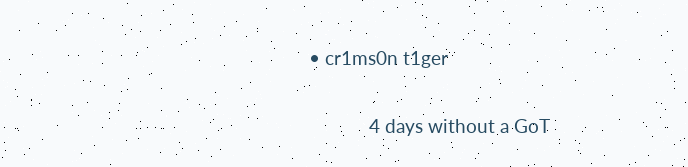• cr1ms0n t1ger

            4 days without a GoT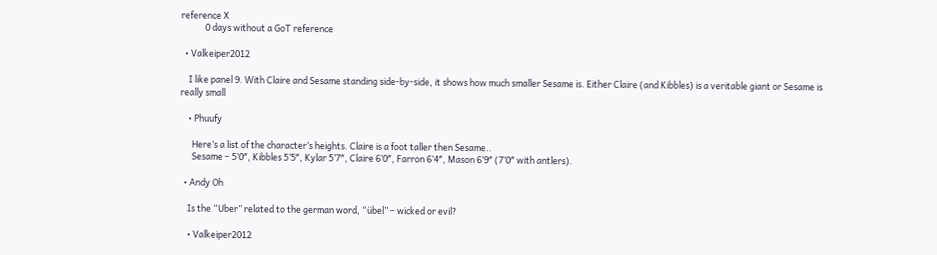reference X
            0 days without a GoT reference

  • Valkeiper2012

    I like panel 9. With Claire and Sesame standing side-by-side, it shows how much smaller Sesame is. Either Claire (and Kibbles) is a veritable giant or Sesame is really small

    • Phuufy

      Here’s a list of the character’s heights. Claire is a foot taller then Sesame..
      Sesame – 5’0″, Kibbles 5’5″, Kylar 5’7″, Claire 6’0″, Farron 6’4″, Mason 6’9″ (7’0″ with antlers).

  • Andy Oh

    Is the “Uber” related to the german word, “übel” – wicked or evil?

    • Valkeiper2012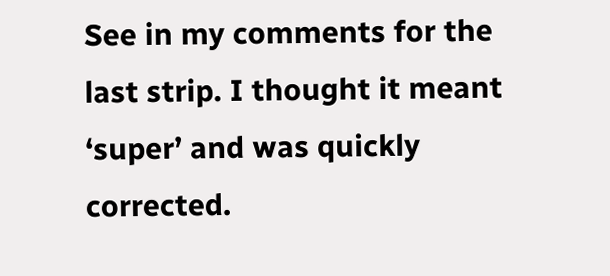See in my comments for the last strip. I thought it meant ‘super’ and was quickly corrected.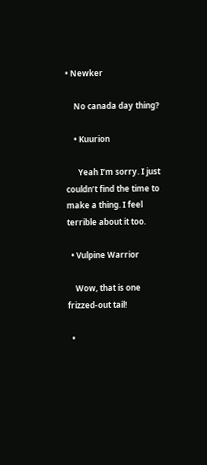• Newker

    No canada day thing?

    • Kuurion

      Yeah I’m sorry. I just couldn’t find the time to make a thing. I feel terrible about it too.

  • Vulpine Warrior

    Wow, that is one frizzed-out tail!

  •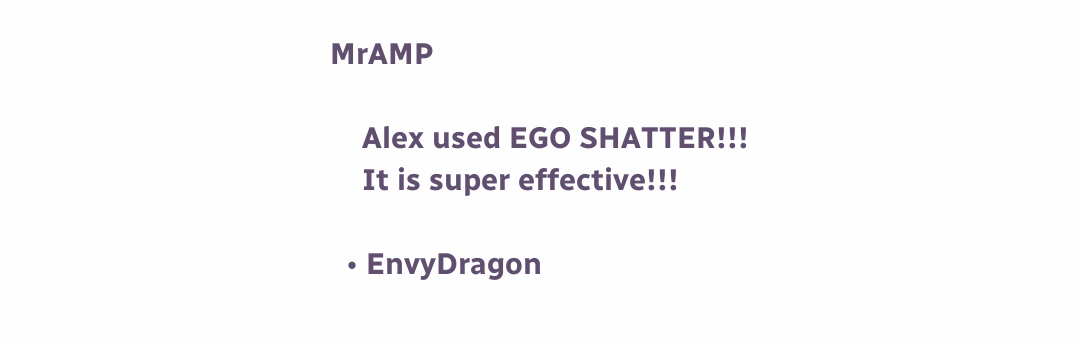MrAMP

    Alex used EGO SHATTER!!!
    It is super effective!!!

  • EnvyDragon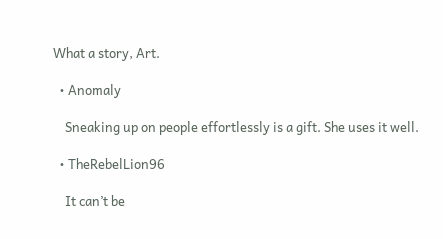What a story, Art.

  • Anomaly

    Sneaking up on people effortlessly is a gift. She uses it well.

  • TheRebelLion96

    It can’t be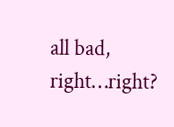all bad, right…right?